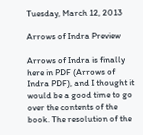Tuesday, March 12, 2013

Arrows of Indra Preview

Arrows of Indra is finally here in PDF (Arrows of Indra PDF), and I thought it would be a good time to go over the contents of the book. The resolution of the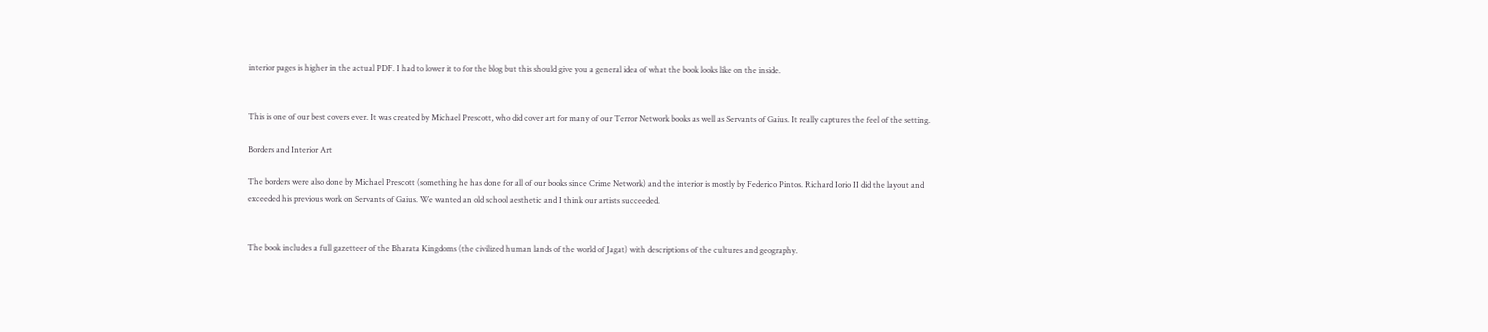interior pages is higher in the actual PDF. I had to lower it to for the blog but this should give you a general idea of what the book looks like on the inside.


This is one of our best covers ever. It was created by Michael Prescott, who did cover art for many of our Terror Network books as well as Servants of Gaius. It really captures the feel of the setting.

Borders and Interior Art

The borders were also done by Michael Prescott (something he has done for all of our books since Crime Network) and the interior is mostly by Federico Pintos. Richard Iorio II did the layout and exceeded his previous work on Servants of Gaius. We wanted an old school aesthetic and I think our artists succeeded.


The book includes a full gazetteer of the Bharata Kingdoms (the civilized human lands of the world of Jagat) with descriptions of the cultures and geography.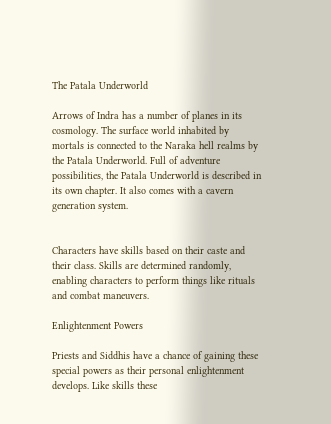The Patala Underworld

Arrows of Indra has a number of planes in its cosmology. The surface world inhabited by mortals is connected to the Naraka hell realms by the Patala Underworld. Full of adventure possibilities, the Patala Underworld is described in its own chapter. It also comes with a cavern generation system.


Characters have skills based on their caste and their class. Skills are determined randomly, enabling characters to perform things like rituals and combat maneuvers.

Enlightenment Powers

Priests and Siddhis have a chance of gaining these special powers as their personal enlightenment develops. Like skills these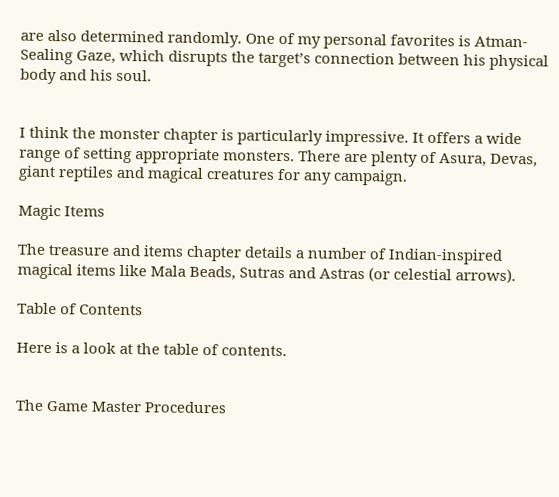are also determined randomly. One of my personal favorites is Atman-Sealing Gaze, which disrupts the target’s connection between his physical body and his soul.


I think the monster chapter is particularly impressive. It offers a wide range of setting appropriate monsters. There are plenty of Asura, Devas, giant reptiles and magical creatures for any campaign.

Magic Items

The treasure and items chapter details a number of Indian-inspired magical items like Mala Beads, Sutras and Astras (or celestial arrows).

Table of Contents

Here is a look at the table of contents.


The Game Master Procedures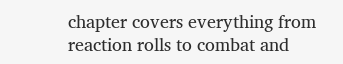chapter covers everything from reaction rolls to combat and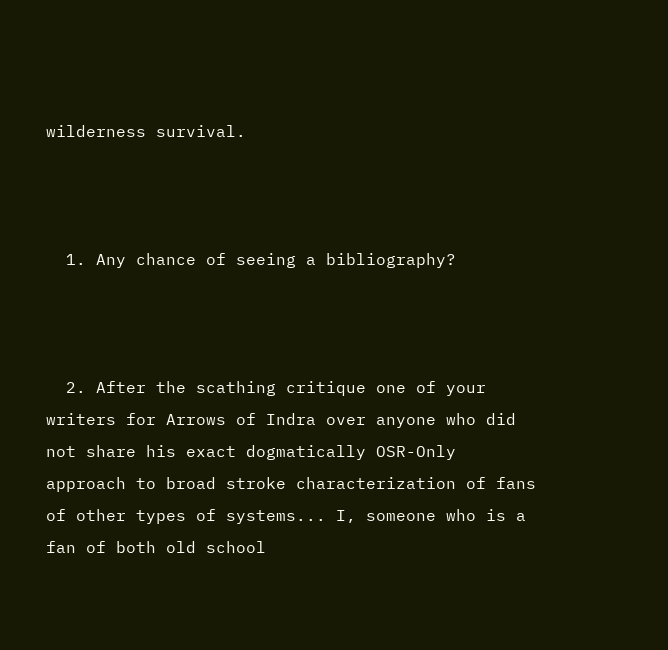wilderness survival.



  1. Any chance of seeing a bibliography?



  2. After the scathing critique one of your writers for Arrows of Indra over anyone who did not share his exact dogmatically OSR-Only approach to broad stroke characterization of fans of other types of systems... I, someone who is a fan of both old school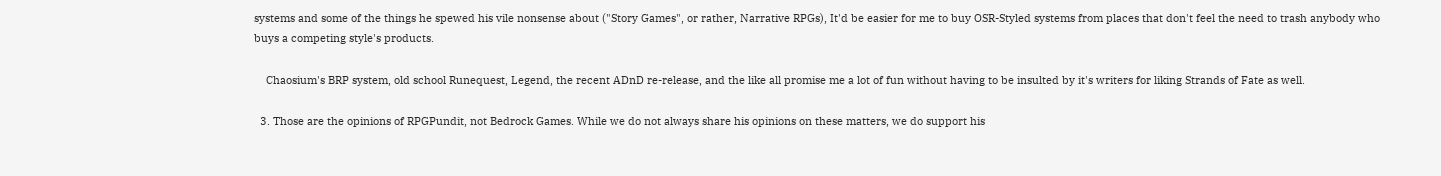systems and some of the things he spewed his vile nonsense about ("Story Games", or rather, Narrative RPGs), It'd be easier for me to buy OSR-Styled systems from places that don't feel the need to trash anybody who buys a competing style's products.

    Chaosium's BRP system, old school Runequest, Legend, the recent ADnD re-release, and the like all promise me a lot of fun without having to be insulted by it's writers for liking Strands of Fate as well.

  3. Those are the opinions of RPGPundit, not Bedrock Games. While we do not always share his opinions on these matters, we do support his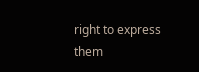right to express them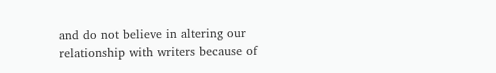and do not believe in altering our relationship with writers because of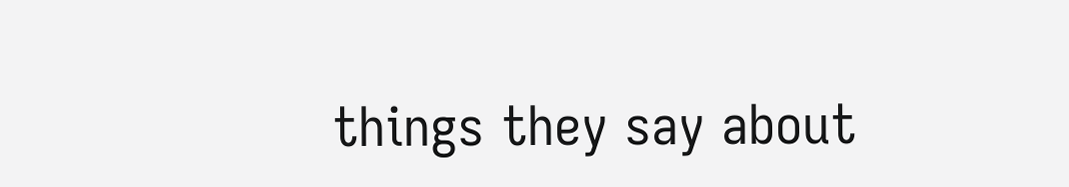things they say about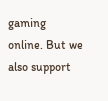gaming online. But we also support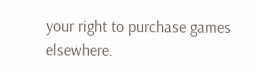your right to purchase games elsewhere.